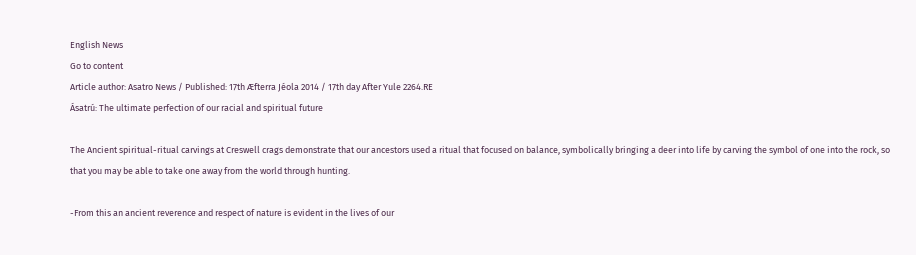English News
Go to content
Article author: Asatro News / Published: 17th Æfterra Jéola 2014 / 17th day After Yule 2264.RE
Ásatrú: The ultimate perfection of our racial and spiritual future

The Ancient spiritual-ritual carvings at Creswell crags demonstrate that our ancestors used a ritual that focused on balance, symbolically bringing a deer into life by carving the symbol of one into the rock, so that you may be able to take one away from the world through hunting.

-From this an ancient reverence and respect of nature is evident in the lives of our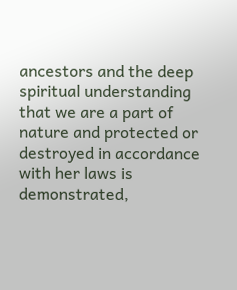ancestors and the deep spiritual understanding that we are a part of nature and protected or destroyed in accordance with her laws is demonstrated,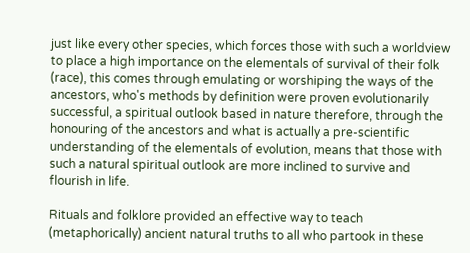just like every other species, which forces those with such a worldview to place a high importance on the elementals of survival of their folk (race), this comes through emulating or worshiping the ways of the ancestors, who's methods by definition were proven evolutionarily successful, a spiritual outlook based in nature therefore, through the honouring of the ancestors and what is actually a pre-scientific understanding of the elementals of evolution, means that those with such a natural spiritual outlook are more inclined to survive and flourish in life.

Rituals and folklore provided an effective way to teach (metaphorically) ancient natural truths to all who partook in these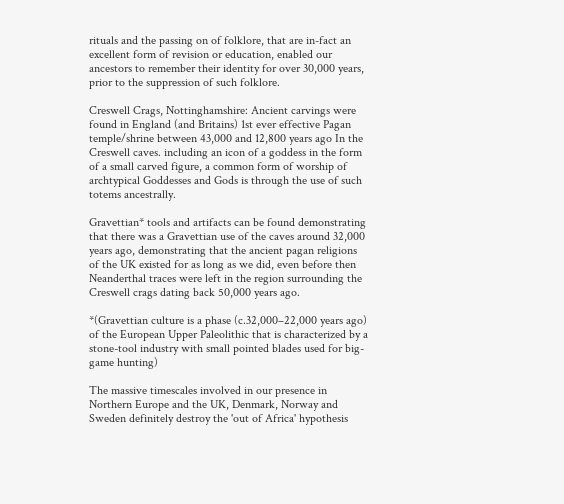rituals and the passing on of folklore, that are in-fact an excellent form of revision or education, enabled our ancestors to remember their identity for over 30,000 years, prior to the suppression of such folklore.

Creswell Crags, Nottinghamshire: Ancient carvings were found in England (and Britains) 1st ever effective Pagan temple/shrine between 43,000 and 12,800 years ago In the Creswell caves. including an icon of a goddess in the form of a small carved figure, a common form of worship of archtypical Goddesses and Gods is through the use of such totems ancestrally.

Gravettian* tools and artifacts can be found demonstrating that there was a Gravettian use of the caves around 32,000 years ago, demonstrating that the ancient pagan religions of the UK existed for as long as we did, even before then Neanderthal traces were left in the region surrounding the Creswell crags dating back 50,000 years ago.

*(Gravettian culture is a phase (c.32,000–22,000 years ago) of the European Upper Paleolithic that is characterized by a stone-tool industry with small pointed blades used for big-game hunting)

The massive timescales involved in our presence in Northern Europe and the UK, Denmark, Norway and Sweden definitely destroy the 'out of Africa' hypothesis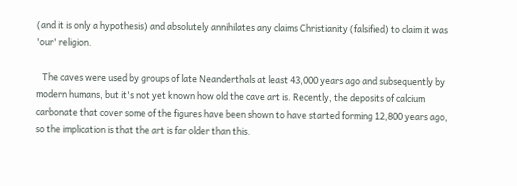(and it is only a hypothesis) and absolutely annihilates any claims Christianity (falsified) to claim it was 'our' religion.

   The caves were used by groups of late Neanderthals at least 43,000 years ago and subsequently by modern humans, but it's not yet known how old the cave art is. Recently, the deposits of calcium carbonate that cover some of the figures have been shown to have started forming 12,800 years ago, so the implication is that the art is far older than this.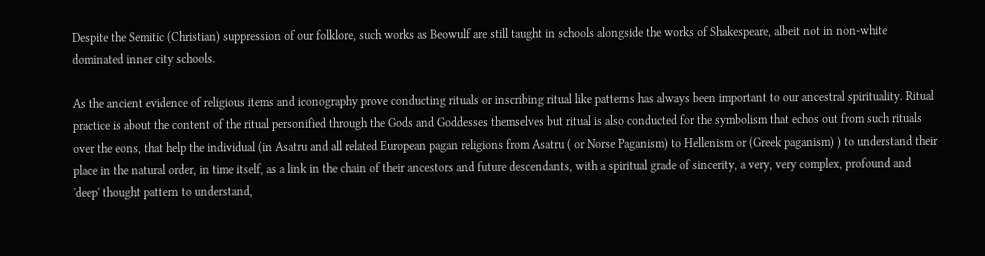Despite the Semitic (Christian) suppression of our folklore, such works as Beowulf are still taught in schools alongside the works of Shakespeare, albeit not in non-white dominated inner city schools.

As the ancient evidence of religious items and iconography prove conducting rituals or inscribing ritual like patterns has always been important to our ancestral spirituality. Ritual practice is about the content of the ritual personified through the Gods and Goddesses themselves but ritual is also conducted for the symbolism that echos out from such rituals over the eons, that help the individual (in Asatru and all related European pagan religions from Asatru ( or Norse Paganism) to Hellenism or (Greek paganism) ) to understand their place in the natural order, in time itself, as a link in the chain of their ancestors and future descendants, with a spiritual grade of sincerity, a very, very complex, profound and 'deep' thought pattern to understand,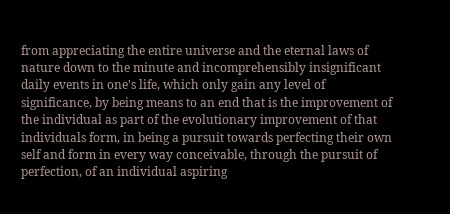from appreciating the entire universe and the eternal laws of nature down to the minute and incomprehensibly insignificant daily events in one's life, which only gain any level of significance, by being means to an end that is the improvement of the individual as part of the evolutionary improvement of that individuals form, in being a pursuit towards perfecting their own self and form in every way conceivable, through the pursuit of perfection, of an individual aspiring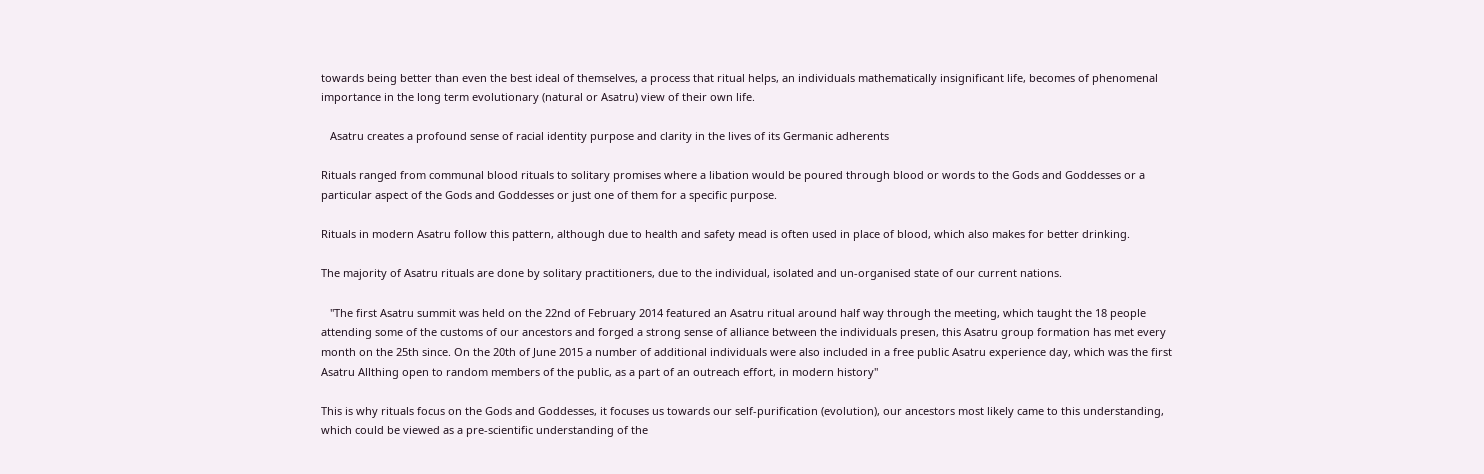towards being better than even the best ideal of themselves, a process that ritual helps, an individuals mathematically insignificant life, becomes of phenomenal importance in the long term evolutionary (natural or Asatru) view of their own life.

   Asatru creates a profound sense of racial identity purpose and clarity in the lives of its Germanic adherents

Rituals ranged from communal blood rituals to solitary promises where a libation would be poured through blood or words to the Gods and Goddesses or a particular aspect of the Gods and Goddesses or just one of them for a specific purpose.

Rituals in modern Asatru follow this pattern, although due to health and safety mead is often used in place of blood, which also makes for better drinking.

The majority of Asatru rituals are done by solitary practitioners, due to the individual, isolated and un-organised state of our current nations.

   ''The first Asatru summit was held on the 22nd of February 2014 featured an Asatru ritual around half way through the meeting, which taught the 18 people attending some of the customs of our ancestors and forged a strong sense of alliance between the individuals presen, this Asatru group formation has met every month on the 25th since. On the 20th of June 2015 a number of additional individuals were also included in a free public Asatru experience day, which was the first Asatru Allthing open to random members of the public, as a part of an outreach effort, in modern history''

This is why rituals focus on the Gods and Goddesses, it focuses us towards our self-purification (evolution), our ancestors most likely came to this understanding, which could be viewed as a pre-scientific understanding of the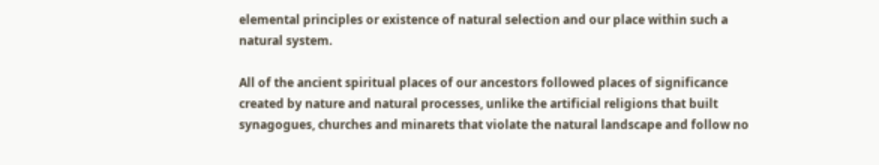elemental principles or existence of natural selection and our place within such a natural system.

All of the ancient spiritual places of our ancestors followed places of significance created by nature and natural processes, unlike the artificial religions that built synagogues, churches and minarets that violate the natural landscape and follow no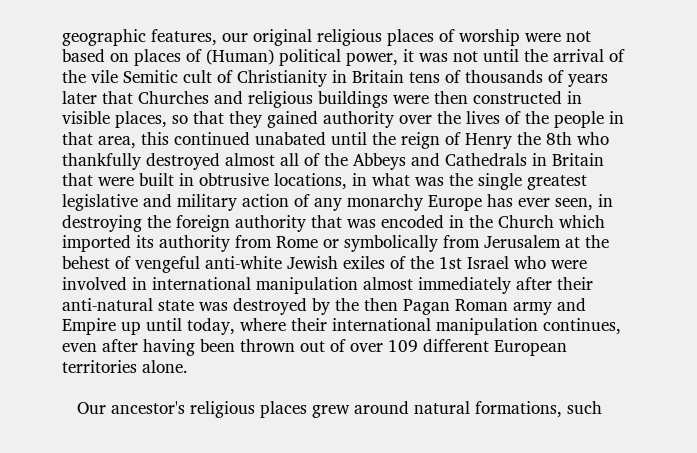geographic features, our original religious places of worship were not based on places of (Human) political power, it was not until the arrival of the vile Semitic cult of Christianity in Britain tens of thousands of years later that Churches and religious buildings were then constructed in visible places, so that they gained authority over the lives of the people in that area, this continued unabated until the reign of Henry the 8th who thankfully destroyed almost all of the Abbeys and Cathedrals in Britain that were built in obtrusive locations, in what was the single greatest legislative and military action of any monarchy Europe has ever seen, in destroying the foreign authority that was encoded in the Church which imported its authority from Rome or symbolically from Jerusalem at the behest of vengeful anti-white Jewish exiles of the 1st Israel who were involved in international manipulation almost immediately after their anti-natural state was destroyed by the then Pagan Roman army and Empire up until today, where their international manipulation continues, even after having been thrown out of over 109 different European territories alone.

   Our ancestor's religious places grew around natural formations, such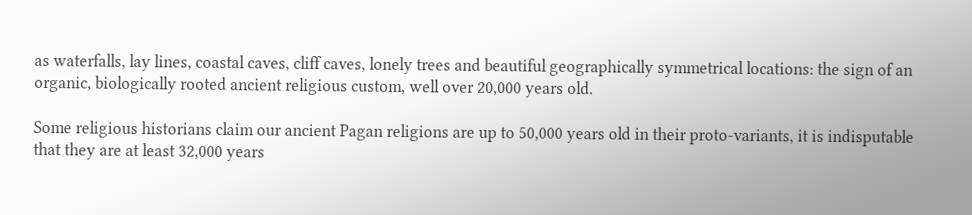as waterfalls, lay lines, coastal caves, cliff caves, lonely trees and beautiful geographically symmetrical locations: the sign of an organic, biologically rooted ancient religious custom, well over 20,000 years old.

Some religious historians claim our ancient Pagan religions are up to 50,000 years old in their proto-variants, it is indisputable that they are at least 32,000 years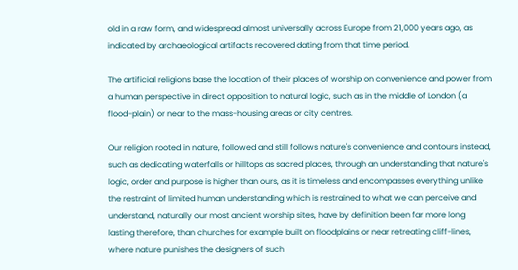old in a raw form, and widespread almost universally across Europe from 21,000 years ago, as indicated by archaeological artifacts recovered dating from that time period.

The artificial religions base the location of their places of worship on convenience and power from a human perspective in direct opposition to natural logic, such as in the middle of London (a flood-plain) or near to the mass-housing areas or city centres.

Our religion rooted in nature, followed and still follows nature's convenience and contours instead, such as dedicating waterfalls or hilltops as sacred places, through an understanding that nature's logic, order and purpose is higher than ours, as it is timeless and encompasses everything unlike the restraint of limited human understanding which is restrained to what we can perceive and understand, naturally our most ancient worship sites, have by definition been far more long lasting therefore, than churches for example built on floodplains or near retreating cliff-lines, where nature punishes the designers of such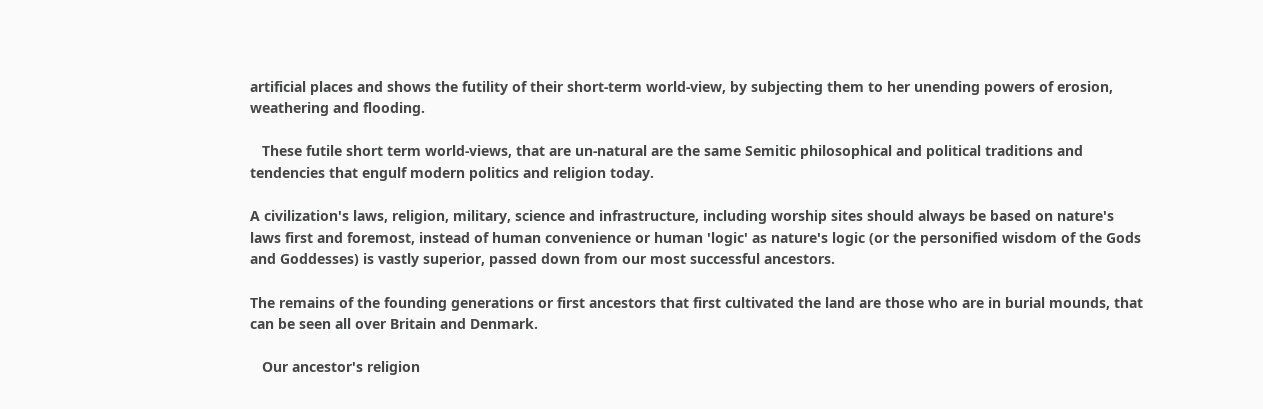artificial places and shows the futility of their short-term world-view, by subjecting them to her unending powers of erosion, weathering and flooding.

   These futile short term world-views, that are un-natural are the same Semitic philosophical and political traditions and tendencies that engulf modern politics and religion today.

A civilization's laws, religion, military, science and infrastructure, including worship sites should always be based on nature's laws first and foremost, instead of human convenience or human 'logic' as nature's logic (or the personified wisdom of the Gods and Goddesses) is vastly superior, passed down from our most successful ancestors.

The remains of the founding generations or first ancestors that first cultivated the land are those who are in burial mounds, that can be seen all over Britain and Denmark.

   Our ancestor's religion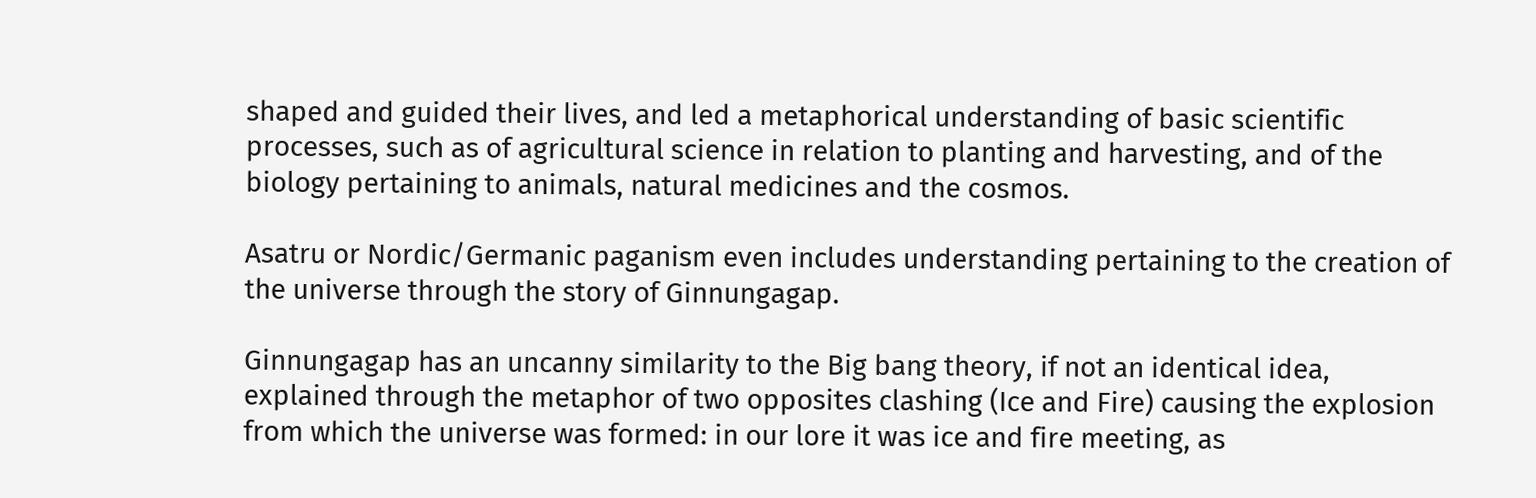shaped and guided their lives, and led a metaphorical understanding of basic scientific processes, such as of agricultural science in relation to planting and harvesting, and of the biology pertaining to animals, natural medicines and the cosmos.

Asatru or Nordic/Germanic paganism even includes understanding pertaining to the creation of the universe through the story of Ginnungagap.

Ginnungagap has an uncanny similarity to the Big bang theory, if not an identical idea, explained through the metaphor of two opposites clashing (Ice and Fire) causing the explosion from which the universe was formed: in our lore it was ice and fire meeting, as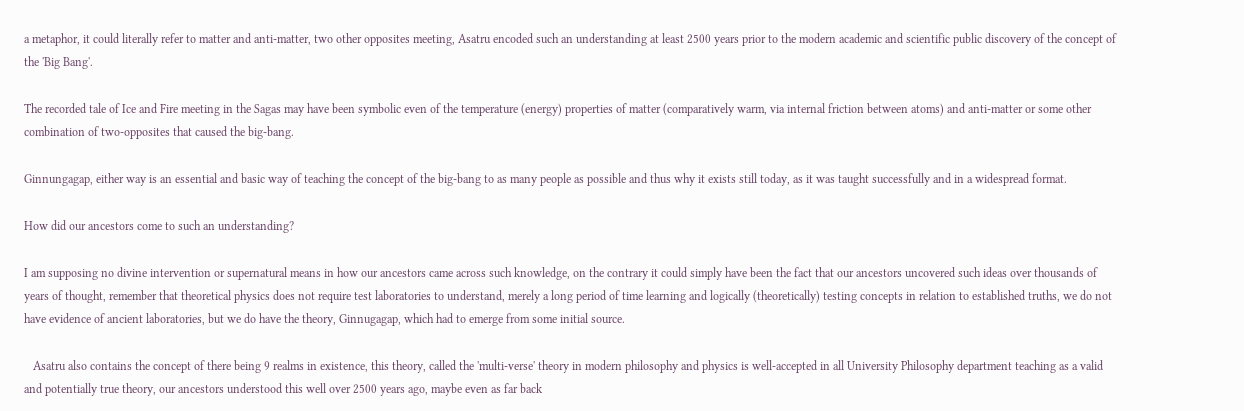a metaphor, it could literally refer to matter and anti-matter, two other opposites meeting, Asatru encoded such an understanding at least 2500 years prior to the modern academic and scientific public discovery of the concept of the 'Big Bang'.

The recorded tale of Ice and Fire meeting in the Sagas may have been symbolic even of the temperature (energy) properties of matter (comparatively warm, via internal friction between atoms) and anti-matter or some other combination of two-opposites that caused the big-bang.

Ginnungagap, either way is an essential and basic way of teaching the concept of the big-bang to as many people as possible and thus why it exists still today, as it was taught successfully and in a widespread format.

How did our ancestors come to such an understanding?

I am supposing no divine intervention or supernatural means in how our ancestors came across such knowledge, on the contrary it could simply have been the fact that our ancestors uncovered such ideas over thousands of years of thought, remember that theoretical physics does not require test laboratories to understand, merely a long period of time learning and logically (theoretically) testing concepts in relation to established truths, we do not have evidence of ancient laboratories, but we do have the theory, Ginnugagap, which had to emerge from some initial source.

   Asatru also contains the concept of there being 9 realms in existence, this theory, called the 'multi-verse' theory in modern philosophy and physics is well-accepted in all University Philosophy department teaching as a valid and potentially true theory, our ancestors understood this well over 2500 years ago, maybe even as far back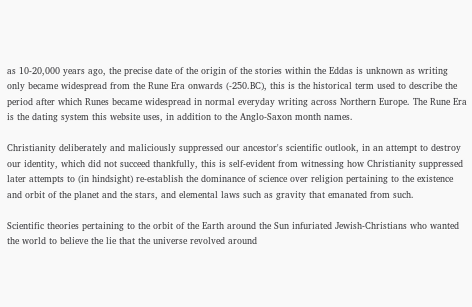as 10-20,000 years ago, the precise date of the origin of the stories within the Eddas is unknown as writing only became widespread from the Rune Era onwards (-250.BC), this is the historical term used to describe the period after which Runes became widespread in normal everyday writing across Northern Europe. The Rune Era is the dating system this website uses, in addition to the Anglo-Saxon month names.

Christianity deliberately and maliciously suppressed our ancestor's scientific outlook, in an attempt to destroy our identity, which did not succeed thankfully, this is self-evident from witnessing how Christianity suppressed later attempts to (in hindsight) re-establish the dominance of science over religion pertaining to the existence and orbit of the planet and the stars, and elemental laws such as gravity that emanated from such.

Scientific theories pertaining to the orbit of the Earth around the Sun infuriated Jewish-Christians who wanted the world to believe the lie that the universe revolved around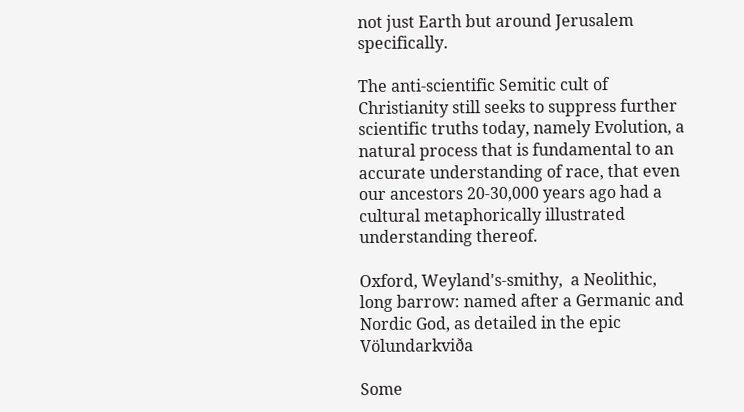not just Earth but around Jerusalem specifically.

The anti-scientific Semitic cult of Christianity still seeks to suppress further scientific truths today, namely Evolution, a natural process that is fundamental to an accurate understanding of race, that even our ancestors 20-30,000 years ago had a cultural metaphorically illustrated understanding thereof.

Oxford, Weyland's-smithy,  a Neolithic, long barrow: named after a Germanic and Nordic God, as detailed in the epic Völundarkviða

Some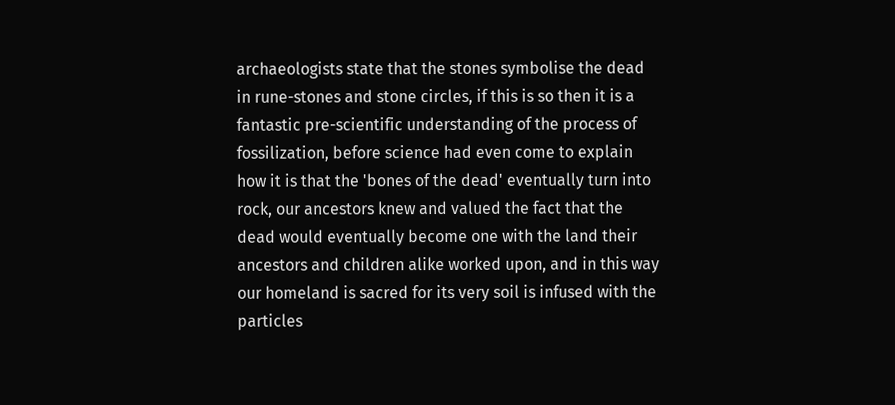archaeologists state that the stones symbolise the dead in rune-stones and stone circles, if this is so then it is a fantastic pre-scientific understanding of the process of fossilization, before science had even come to explain how it is that the 'bones of the dead' eventually turn into rock, our ancestors knew and valued the fact that the dead would eventually become one with the land their ancestors and children alike worked upon, and in this way our homeland is sacred for its very soil is infused with the particles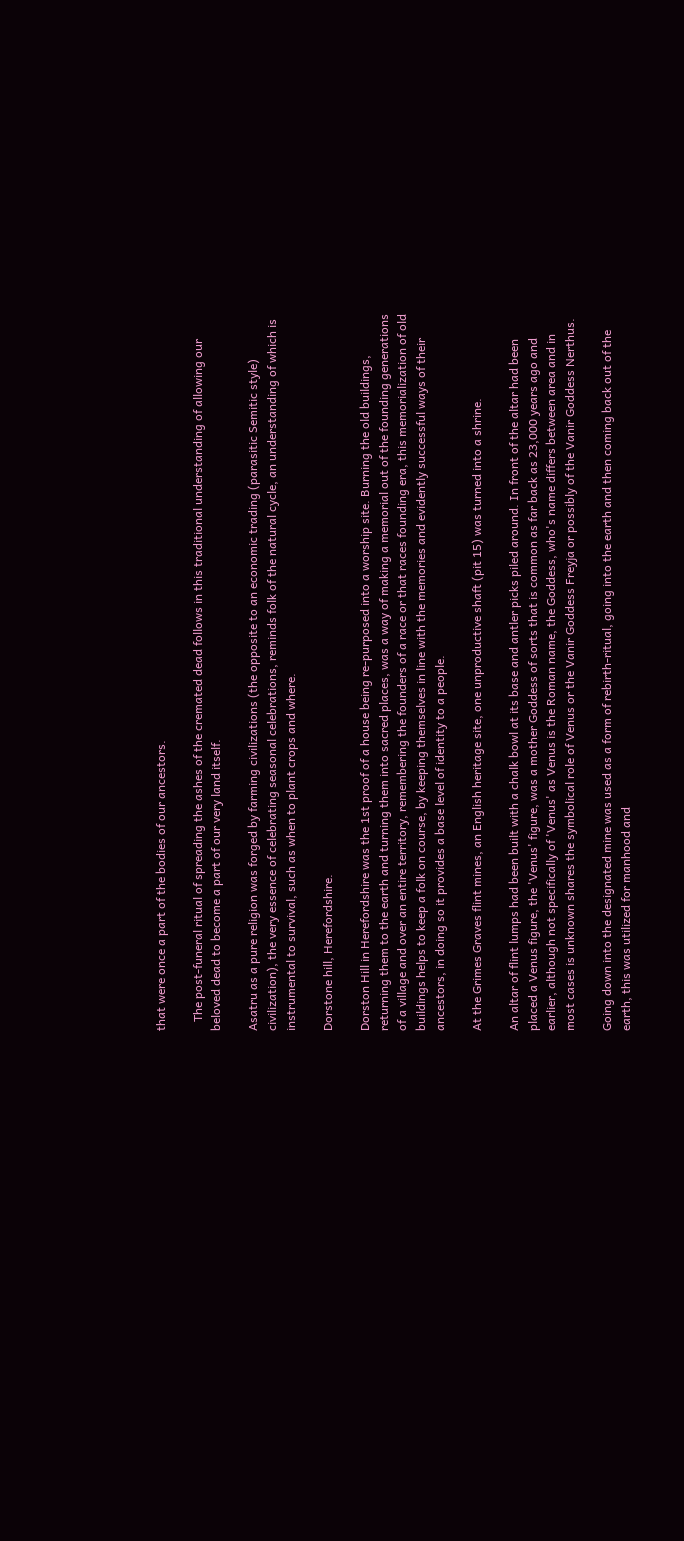that were once a part of the bodies of our ancestors.

   The post-funeral ritual of spreading the ashes of the cremated dead follows in this traditional understanding of allowing our beloved dead to become a part of our very land itself.

Asatru as a pure religion was forged by farming civilizations (the opposite to an economic trading (parasitic Semitic style) civilization), the very essence of celebrating seasonal celebrations, reminds folk of the natural cycle, an understanding of which is instrumental to survival, such as when to plant crops and where.

Dorstone hill, Herefordshire.

Dorston Hill in Herefordshire was the 1st proof of a house being re-purposed into a worship site. Burning the old buildings, returning them to the earth and turning them into sacred places, was a way of making a memorial out of the founding generations of a village and over an entire territory, remembering the founders of a race or that races founding era, this memorialization of old buildings helps to keep a folk on course, by keeping themselves in line with the memories and evidently successful ways of their ancestors, in doing so it provides a base level of identity to a people.

At the Grimes Graves flint mines, an English heritage site, one unproductive shaft (pit 15) was turned into a shrine.

An altar of flint lumps had been built with a chalk bowl at its base and antler picks piled around. In front of the altar had been placed a Venus figure, the 'Venus' figure, was a mother Goddess of sorts that is common as far back as 23,000 years ago and earlier, although not specifically of 'Venus' as Venus is the Roman name, the Goddess, who's name differs between area and in most cases is unknown shares the symbolical role of Venus or the Vanir Goddess Freyja or possibly of the Vanir Goddess Nerthus.

Going down into the designated mine was used as a form of rebirth-ritual, going into the earth and then coming back out of the earth, this was utilized for manhood and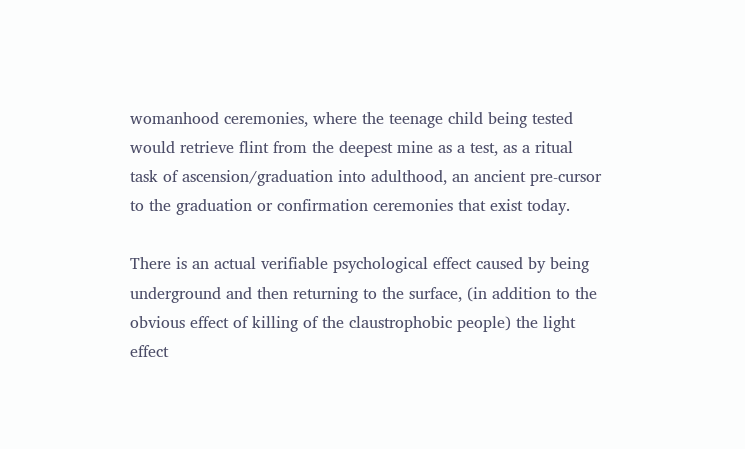womanhood ceremonies, where the teenage child being tested would retrieve flint from the deepest mine as a test, as a ritual task of ascension/graduation into adulthood, an ancient pre-cursor to the graduation or confirmation ceremonies that exist today.

There is an actual verifiable psychological effect caused by being underground and then returning to the surface, (in addition to the obvious effect of killing of the claustrophobic people) the light effect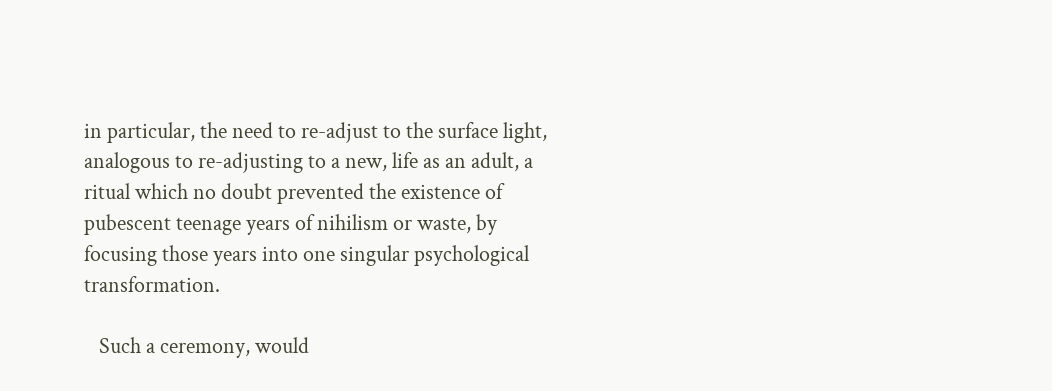in particular, the need to re-adjust to the surface light, analogous to re-adjusting to a new, life as an adult, a ritual which no doubt prevented the existence of pubescent teenage years of nihilism or waste, by focusing those years into one singular psychological transformation.

   Such a ceremony, would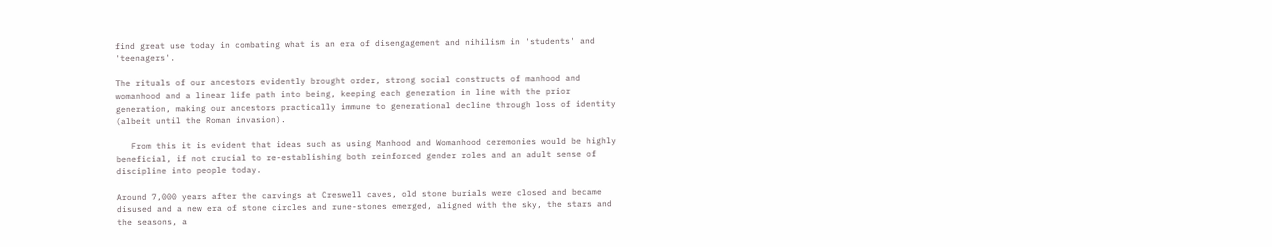find great use today in combating what is an era of disengagement and nihilism in 'students' and 'teenagers'.

The rituals of our ancestors evidently brought order, strong social constructs of manhood and womanhood and a linear life path into being, keeping each generation in line with the prior generation, making our ancestors practically immune to generational decline through loss of identity (albeit until the Roman invasion).

   From this it is evident that ideas such as using Manhood and Womanhood ceremonies would be highly beneficial, if not crucial to re-establishing both reinforced gender roles and an adult sense of discipline into people today.

Around 7,000 years after the carvings at Creswell caves, old stone burials were closed and became disused and a new era of stone circles and rune-stones emerged, aligned with the sky, the stars and the seasons, a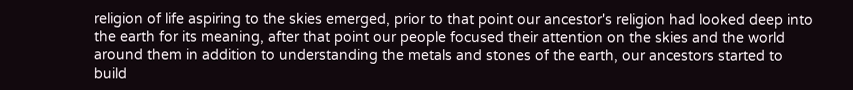religion of life aspiring to the skies emerged, prior to that point our ancestor's religion had looked deep into the earth for its meaning, after that point our people focused their attention on the skies and the world around them in addition to understanding the metals and stones of the earth, our ancestors started to build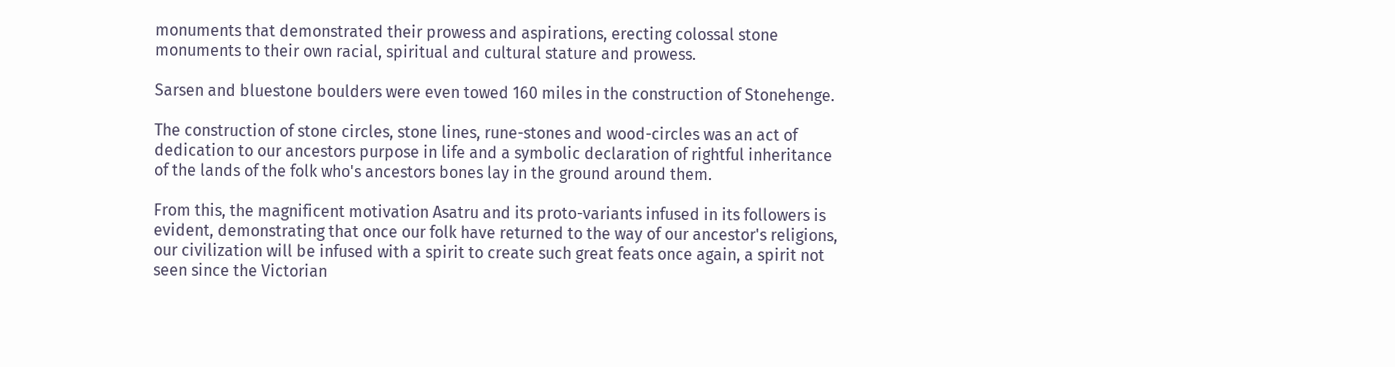monuments that demonstrated their prowess and aspirations, erecting colossal stone monuments to their own racial, spiritual and cultural stature and prowess.

Sarsen and bluestone boulders were even towed 160 miles in the construction of Stonehenge.

The construction of stone circles, stone lines, rune-stones and wood-circles was an act of dedication to our ancestors purpose in life and a symbolic declaration of rightful inheritance of the lands of the folk who's ancestors bones lay in the ground around them.

From this, the magnificent motivation Asatru and its proto-variants infused in its followers is evident, demonstrating that once our folk have returned to the way of our ancestor's religions, our civilization will be infused with a spirit to create such great feats once again, a spirit not seen since the Victorian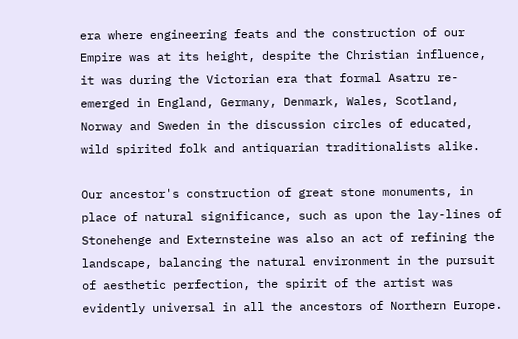era where engineering feats and the construction of our Empire was at its height, despite the Christian influence, it was during the Victorian era that formal Asatru re-emerged in England, Germany, Denmark, Wales, Scotland, Norway and Sweden in the discussion circles of educated, wild spirited folk and antiquarian traditionalists alike.

Our ancestor's construction of great stone monuments, in place of natural significance, such as upon the lay-lines of Stonehenge and Externsteine was also an act of refining the landscape, balancing the natural environment in the pursuit of aesthetic perfection, the spirit of the artist was evidently universal in all the ancestors of Northern Europe.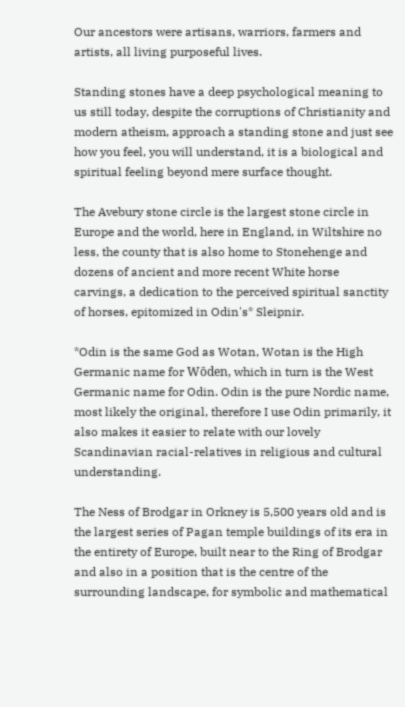Our ancestors were artisans, warriors, farmers and artists, all living purposeful lives.

Standing stones have a deep psychological meaning to us still today, despite the corruptions of Christianity and modern atheism, approach a standing stone and just see how you feel, you will understand, it is a biological and spiritual feeling beyond mere surface thought.

The Avebury stone circle is the largest stone circle in Europe and the world, here in England, in Wiltshire no less, the county that is also home to Stonehenge and dozens of ancient and more recent White horse carvings, a dedication to the perceived spiritual sanctity of horses, epitomized in Odin's* Sleipnir.

*Odin is the same God as Wotan, Wotan is the High Germanic name for Wōden, which in turn is the West Germanic name for Odin. Odin is the pure Nordic name, most likely the original, therefore I use Odin primarily, it also makes it easier to relate with our lovely Scandinavian racial-relatives in religious and cultural understanding.

The Ness of Brodgar in Orkney is 5,500 years old and is the largest series of Pagan temple buildings of its era in the entirety of Europe, built near to the Ring of Brodgar and also in a position that is the centre of the surrounding landscape, for symbolic and mathematical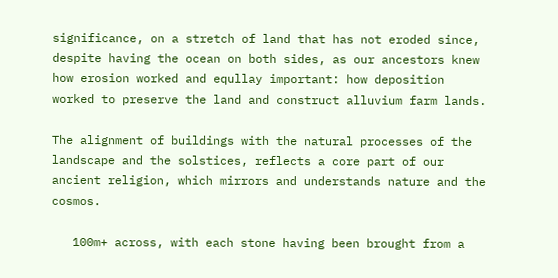significance, on a stretch of land that has not eroded since, despite having the ocean on both sides, as our ancestors knew how erosion worked and equllay important: how deposition worked to preserve the land and construct alluvium farm lands.

The alignment of buildings with the natural processes of the landscape and the solstices, reflects a core part of our ancient religion, which mirrors and understands nature and the cosmos.

   100m+ across, with each stone having been brought from a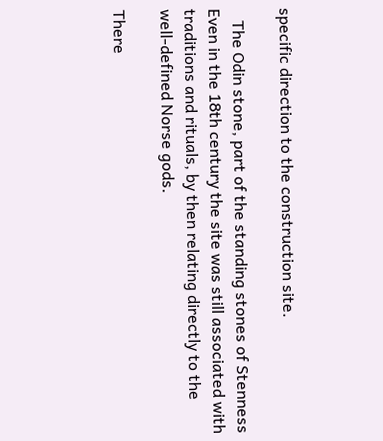specific direction to the construction site.

   The Odin stone, part of the standing stones of Stenness Even in the 18th century the site was still associated with traditions and rituals, by then relating directly to the well-defined Norse gods.

There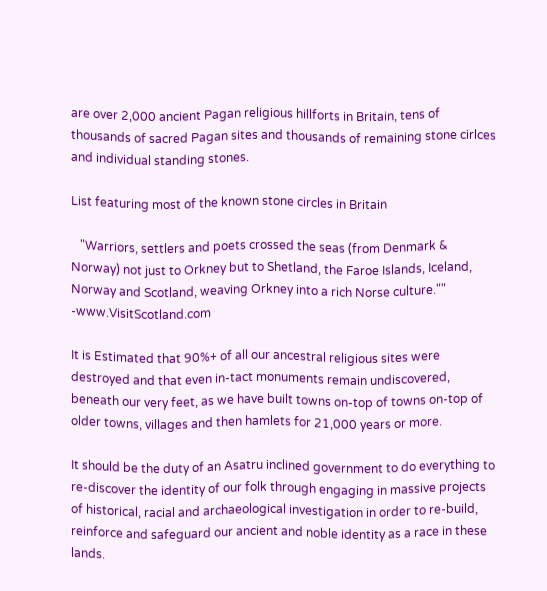are over 2,000 ancient Pagan religious hillforts in Britain, tens of thousands of sacred Pagan sites and thousands of remaining stone cirlces and individual standing stones.

List featuring most of the known stone circles in Britain

   "Warriors, settlers and poets crossed the seas (from Denmark & Norway) not just to Orkney but to Shetland, the Faroe Islands, Iceland, Norway and Scotland, weaving Orkney into a rich Norse culture."" -www.VisitScotland.com

It is Estimated that 90%+ of all our ancestral religious sites were destroyed and that even in-tact monuments remain undiscovered, beneath our very feet, as we have built towns on-top of towns on-top of older towns, villages and then hamlets for 21,000 years or more.

It should be the duty of an Asatru inclined government to do everything to re-discover the identity of our folk through engaging in massive projects of historical, racial and archaeological investigation in order to re-build, reinforce and safeguard our ancient and noble identity as a race in these lands.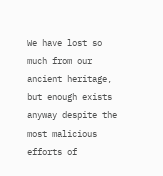We have lost so much from our ancient heritage, but enough exists anyway despite the most malicious efforts of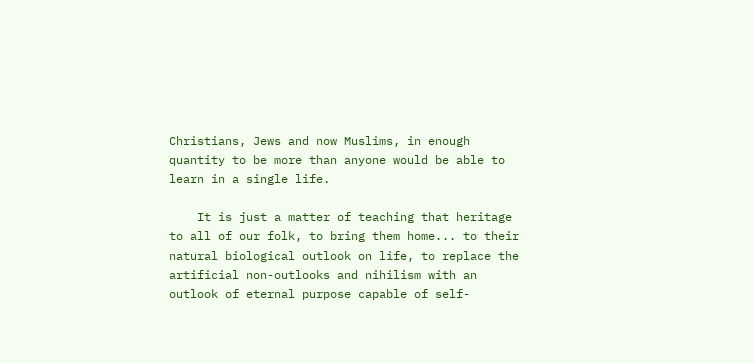Christians, Jews and now Muslims, in enough quantity to be more than anyone would be able to learn in a single life.

    It is just a matter of teaching that heritage to all of our folk, to bring them home... to their natural biological outlook on life, to replace the artificial non-outlooks and nihilism with an outlook of eternal purpose capable of self-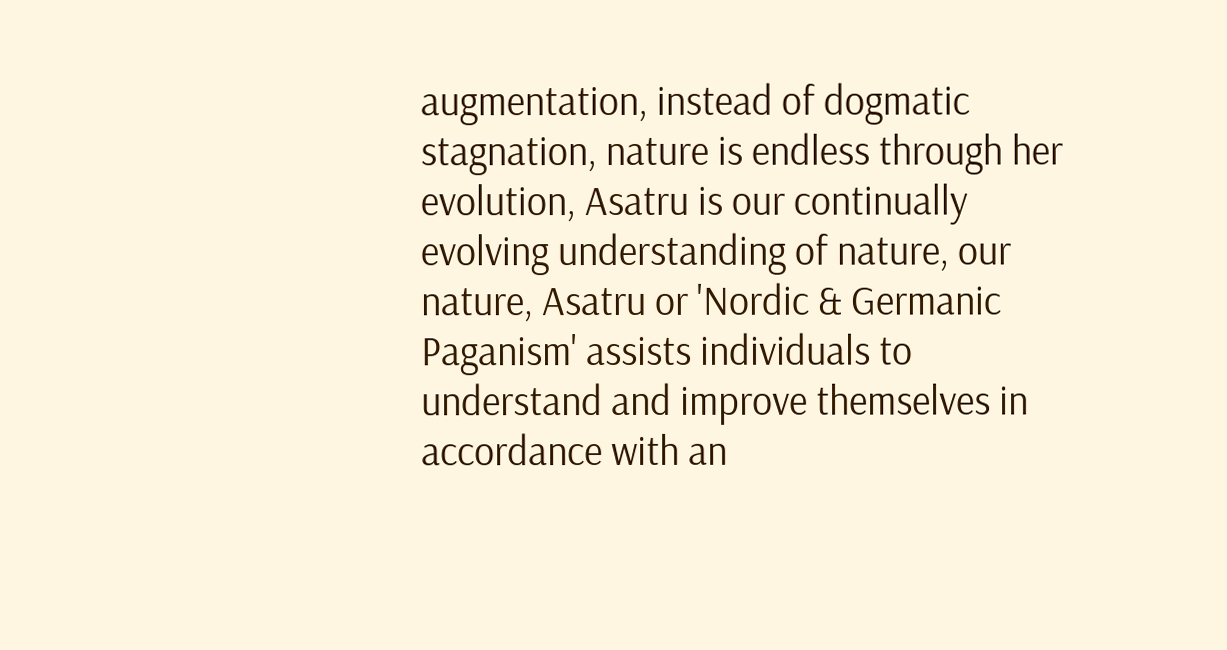augmentation, instead of dogmatic stagnation, nature is endless through her evolution, Asatru is our continually evolving understanding of nature, our nature, Asatru or 'Nordic & Germanic Paganism' assists individuals to understand and improve themselves in accordance with an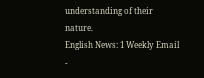understanding of their nature.
English News: 1 Weekly Email -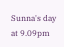Sunna's day at 9.09pm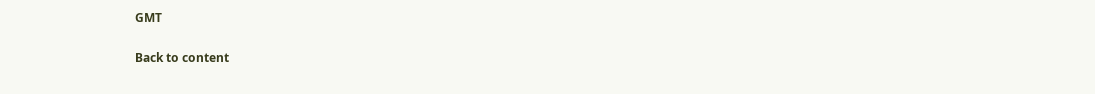GMT

Back to content